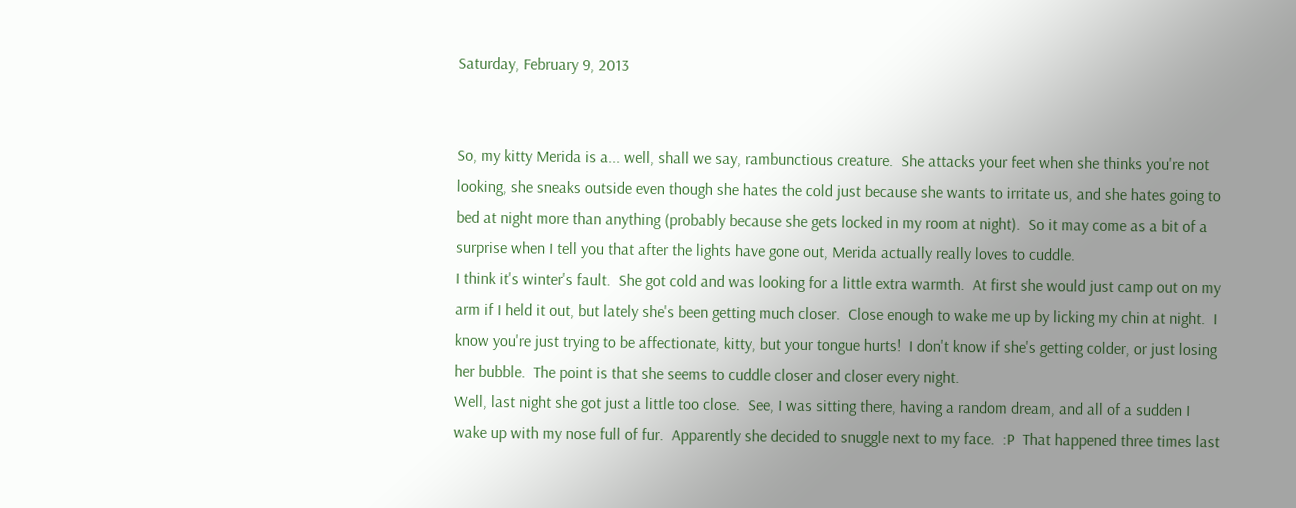Saturday, February 9, 2013


So, my kitty Merida is a... well, shall we say, rambunctious creature.  She attacks your feet when she thinks you're not looking, she sneaks outside even though she hates the cold just because she wants to irritate us, and she hates going to bed at night more than anything (probably because she gets locked in my room at night).  So it may come as a bit of a surprise when I tell you that after the lights have gone out, Merida actually really loves to cuddle.
I think it's winter's fault.  She got cold and was looking for a little extra warmth.  At first she would just camp out on my arm if I held it out, but lately she's been getting much closer.  Close enough to wake me up by licking my chin at night.  I know you're just trying to be affectionate, kitty, but your tongue hurts!  I don't know if she's getting colder, or just losing her bubble.  The point is that she seems to cuddle closer and closer every night.
Well, last night she got just a little too close.  See, I was sitting there, having a random dream, and all of a sudden I wake up with my nose full of fur.  Apparently she decided to snuggle next to my face.  :P  That happened three times last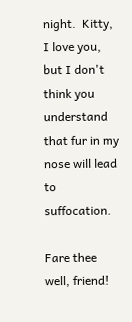night.  Kitty, I love you, but I don't think you understand that fur in my nose will lead to suffocation.

Fare thee well, friend!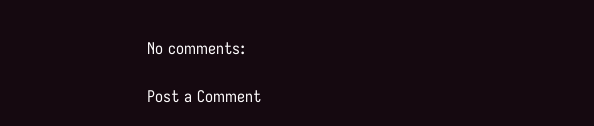No comments:

Post a Comment